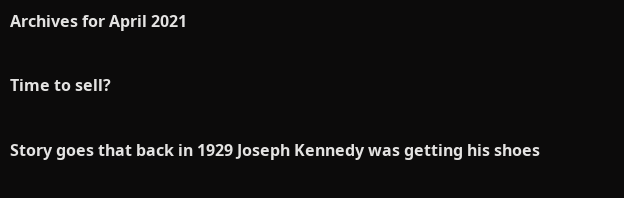Archives for April 2021

Time to sell?

Story goes that back in 1929 Joseph Kennedy was getting his shoes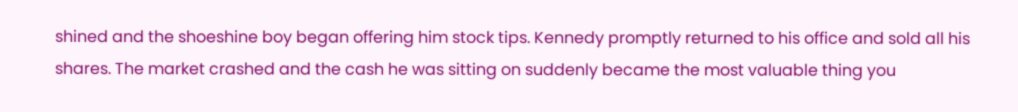shined and the shoeshine boy began offering him stock tips. Kennedy promptly returned to his office and sold all his shares. The market crashed and the cash he was sitting on suddenly became the most valuable thing you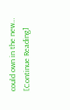could own in the new… [Continue Reading]